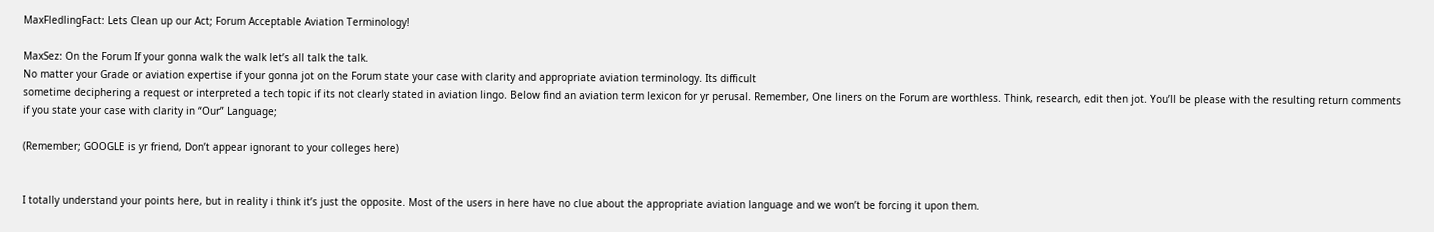MaxFledlingFact: Lets Clean up our Act; Forum Acceptable Aviation Terminology!

MaxSez: On the Forum If your gonna walk the walk let’s all talk the talk.
No matter your Grade or aviation expertise if your gonna jot on the Forum state your case with clarity and appropriate aviation terminology. Its difficult
sometime deciphering a request or interpreted a tech topic if its not clearly stated in aviation lingo. Below find an aviation term lexicon for yr perusal. Remember, One liners on the Forum are worthless. Think, research, edit then jot. You’ll be please with the resulting return comments if you state your case with clarity in “Our” Language;

(Remember; GOOGLE is yr friend, Don’t appear ignorant to your colleges here)


I totally understand your points here, but in reality i think it’s just the opposite. Most of the users in here have no clue about the appropriate aviation language and we won’t be forcing it upon them.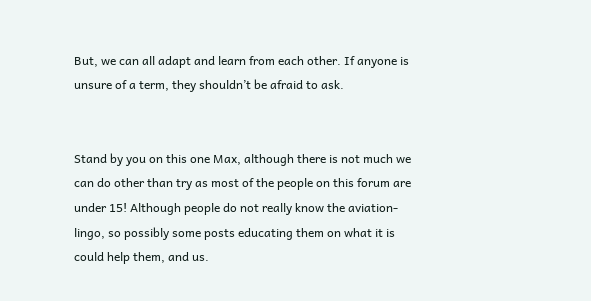But, we can all adapt and learn from each other. If anyone is unsure of a term, they shouldn’t be afraid to ask.


Stand by you on this one Max, although there is not much we can do other than try as most of the people on this forum are under 15! Although people do not really know the aviation-lingo, so possibly some posts educating them on what it is could help them, and us.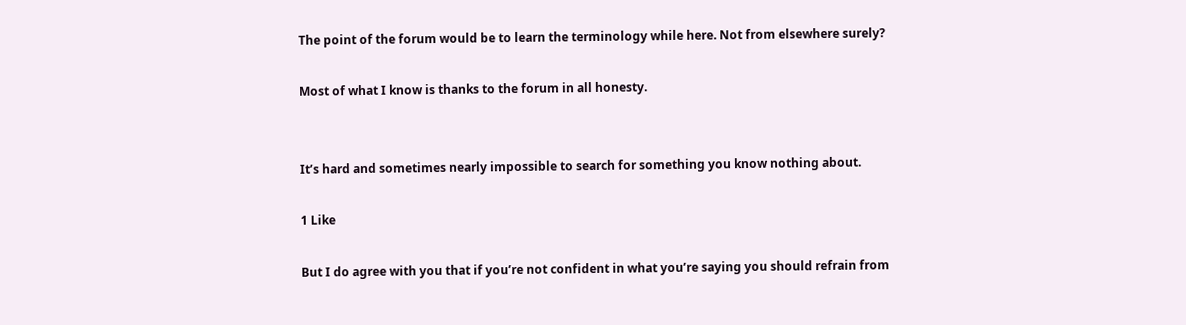The point of the forum would be to learn the terminology while here. Not from elsewhere surely?

Most of what I know is thanks to the forum in all honesty.


It’s hard and sometimes nearly impossible to search for something you know nothing about.

1 Like

But I do agree with you that if you’re not confident in what you’re saying you should refrain from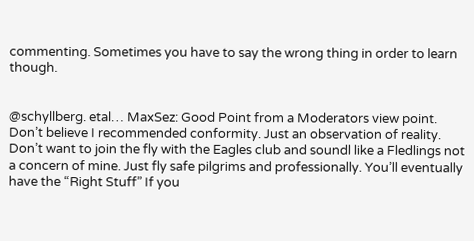commenting. Sometimes you have to say the wrong thing in order to learn though.


@schyllberg. etal… MaxSez: Good Point from a Moderators view point. Don’t believe I recommended conformity. Just an observation of reality. Don’t want to join the fly with the Eagles club and soundl like a Fledlings not a concern of mine. Just fly safe pilgrims and professionally. You’ll eventually have the “Right Stuff” If you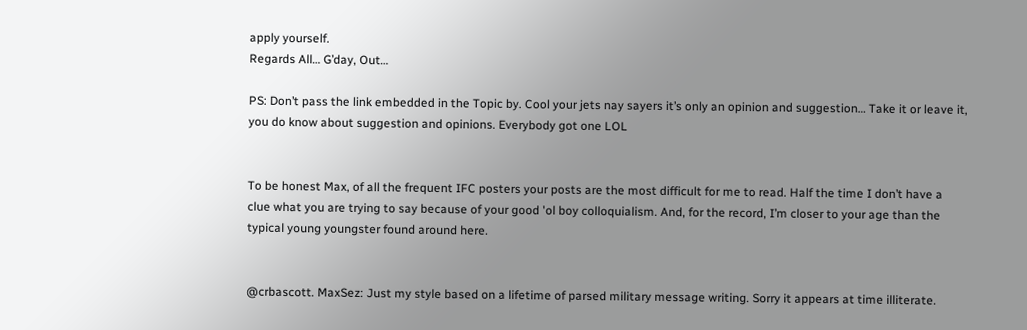apply yourself.
Regards All… G’day, Out…

PS: Don’t pass the link embedded in the Topic by. Cool your jets nay sayers it’s only an opinion and suggestion… Take it or leave it, you do know about suggestion and opinions. Everybody got one LOL


To be honest Max, of all the frequent IFC posters your posts are the most difficult for me to read. Half the time I don’t have a clue what you are trying to say because of your good 'ol boy colloquialism. And, for the record, I’m closer to your age than the typical young youngster found around here.


@crbascott. MaxSez: Just my style based on a lifetime of parsed military message writing. Sorry it appears at time illiterate.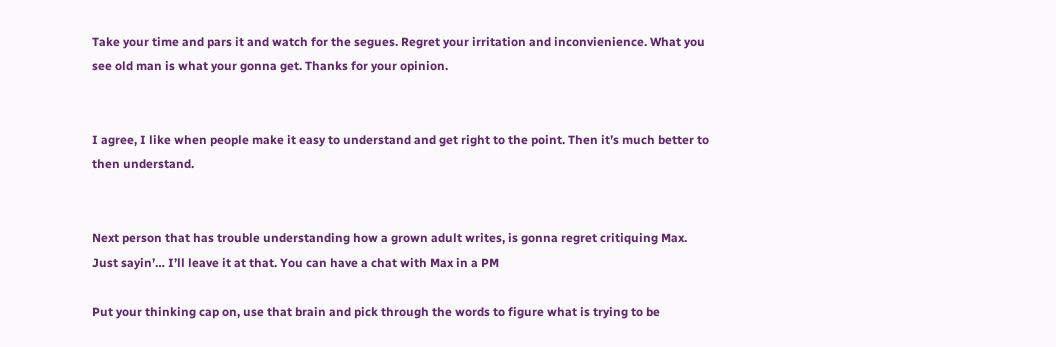Take your time and pars it and watch for the segues. Regret your irritation and inconvienience. What you see old man is what your gonna get. Thanks for your opinion.


I agree, I like when people make it easy to understand and get right to the point. Then it’s much better to then understand.


Next person that has trouble understanding how a grown adult writes, is gonna regret critiquing Max. Just sayin’… I’ll leave it at that. You can have a chat with Max in a PM

Put your thinking cap on, use that brain and pick through the words to figure what is trying to be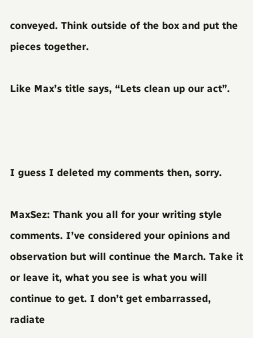conveyed. Think outside of the box and put the pieces together.

Like Max’s title says, “Lets clean up our act”.



I guess I deleted my comments then, sorry.

MaxSez: Thank you all for your writing style comments. I’ve considered your opinions and observation but will continue the March. Take it or leave it, what you see is what you will continue to get. I don’t get embarrassed, radiate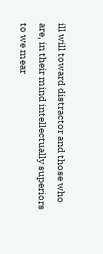ill will toward distractor and those who are, in their mind intellectually superiors to we mear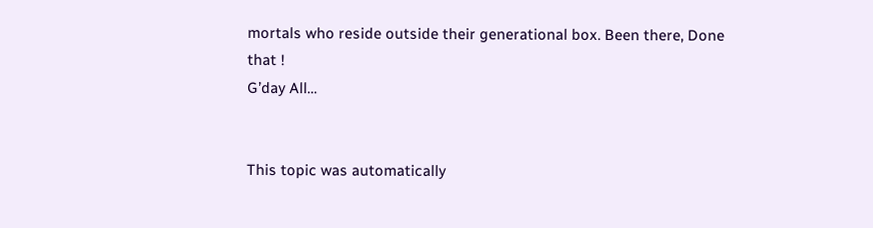mortals who reside outside their generational box. Been there, Done that !
G’day All…


This topic was automatically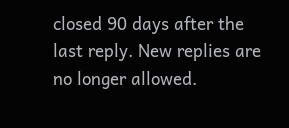closed 90 days after the last reply. New replies are no longer allowed.